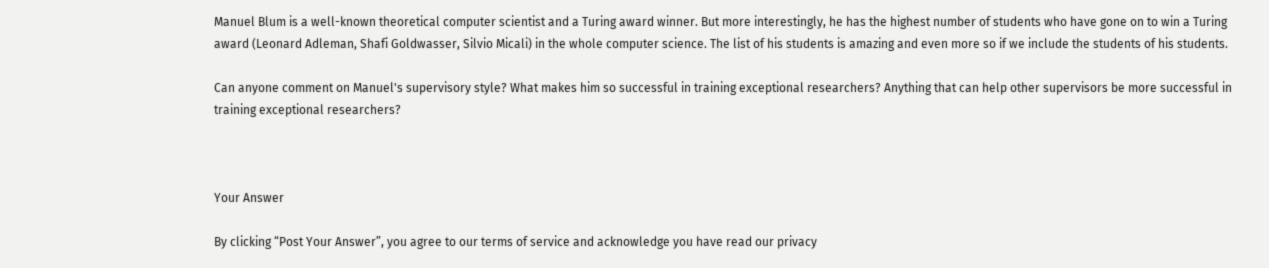Manuel Blum is a well-known theoretical computer scientist and a Turing award winner. But more interestingly, he has the highest number of students who have gone on to win a Turing award (Leonard Adleman, Shafi Goldwasser, Silvio Micali) in the whole computer science. The list of his students is amazing and even more so if we include the students of his students.

Can anyone comment on Manuel's supervisory style? What makes him so successful in training exceptional researchers? Anything that can help other supervisors be more successful in training exceptional researchers?



Your Answer

By clicking “Post Your Answer”, you agree to our terms of service and acknowledge you have read our privacy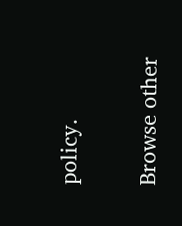policy.

Browse other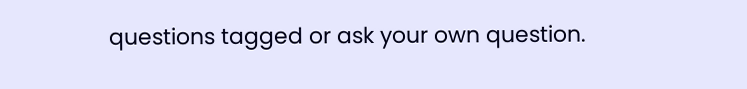questions tagged or ask your own question.